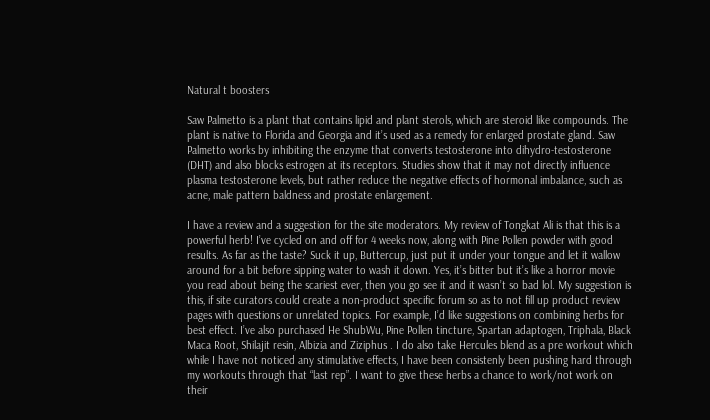Natural t boosters

Saw Palmetto is a plant that contains lipid and plant sterols, which are steroid like compounds. The plant is native to Florida and Georgia and it’s used as a remedy for enlarged prostate gland. Saw Palmetto works by inhibiting the enzyme that converts testosterone into dihydro-testosterone (DHT) and also blocks estrogen at its receptors. Studies show that it may not directly influence plasma testosterone levels, but rather reduce the negative effects of hormonal imbalance, such as acne, male pattern baldness and prostate enlargement.

I have a review and a suggestion for the site moderators. My review of Tongkat Ali is that this is a powerful herb! I’ve cycled on and off for 4 weeks now, along with Pine Pollen powder with good results. As far as the taste? Suck it up, Buttercup, just put it under your tongue and let it wallow around for a bit before sipping water to wash it down. Yes, it’s bitter but it’s like a horror movie you read about being the scariest ever, then you go see it and it wasn’t so bad lol. My suggestion is this, if site curators could create a non-product specific forum so as to not fill up product review pages with questions or unrelated topics. For example, I’d like suggestions on combining herbs for best effect. I’ve also purchased He ShubWu, Pine Pollen tincture, Spartan adaptogen, Triphala, Black Maca Root, Shilajit resin, Albizia and Ziziphus . I do also take Hercules blend as a pre workout which while I have not noticed any stimulative effects, I have been consistenly been pushing hard through my workouts through that “last rep”. I want to give these herbs a chance to work/not work on their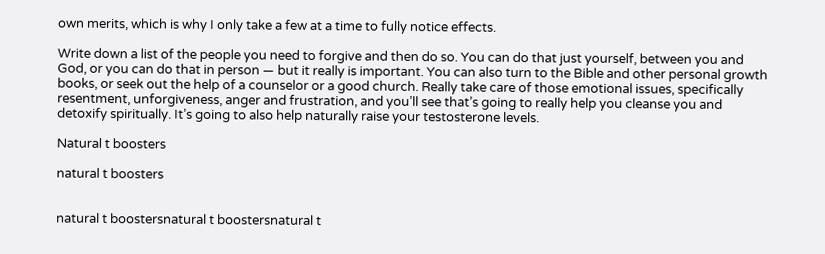own merits, which is why I only take a few at a time to fully notice effects.

Write down a list of the people you need to forgive and then do so. You can do that just yourself, between you and God, or you can do that in person — but it really is important. You can also turn to the Bible and other personal growth books, or seek out the help of a counselor or a good church. Really take care of those emotional issues, specifically resentment, unforgiveness, anger and frustration, and you’ll see that’s going to really help you cleanse you and detoxify spiritually. It’s going to also help naturally raise your testosterone levels.

Natural t boosters

natural t boosters


natural t boostersnatural t boostersnatural t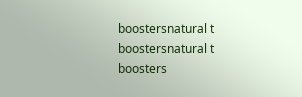boostersnatural t boostersnatural t boosters